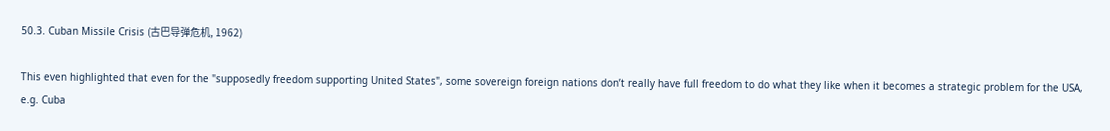50.3. Cuban Missile Crisis (古巴导弹危机, 1962)

This even highlighted that even for the "supposedly freedom supporting United States", some sovereign foreign nations don’t really have full freedom to do what they like when it becomes a strategic problem for the USA, e.g. Cuba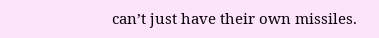can’t just have their own missiles.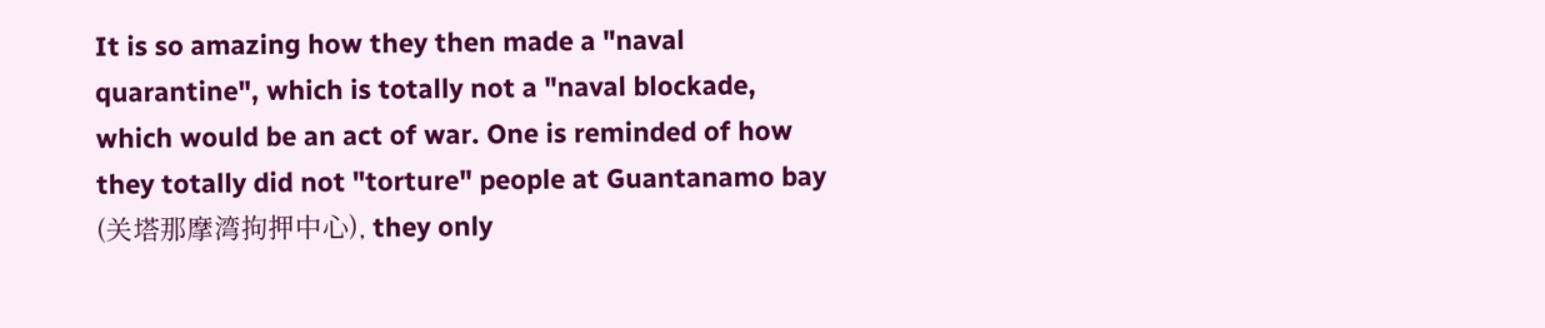It is so amazing how they then made a "naval quarantine", which is totally not a "naval blockade, which would be an act of war. One is reminded of how they totally did not "torture" people at Guantanamo bay (关塔那摩湾拘押中心), they only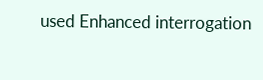used Enhanced interrogation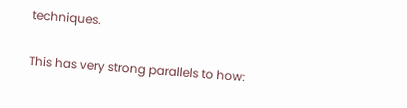techniques.

This has very strong parallels to how: